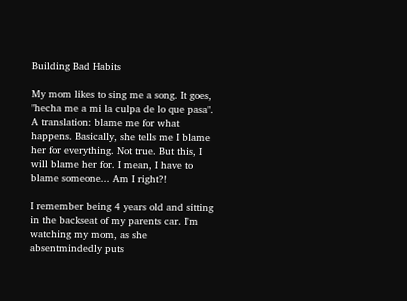Building Bad Habits

My mom likes to sing me a song. It goes, "hecha me a mi la culpa de lo que pasa". A translation: blame me for what happens. Basically, she tells me I blame her for everything. Not true. But this, I will blame her for. I mean, I have to blame someone... Am I right?!

I remember being 4 years old and sitting in the backseat of my parents car. I'm watching my mom, as she absentmindedly puts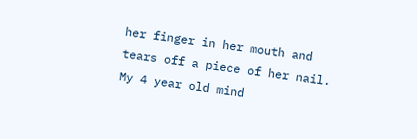her finger in her mouth and tears off a piece of her nail. My 4 year old mind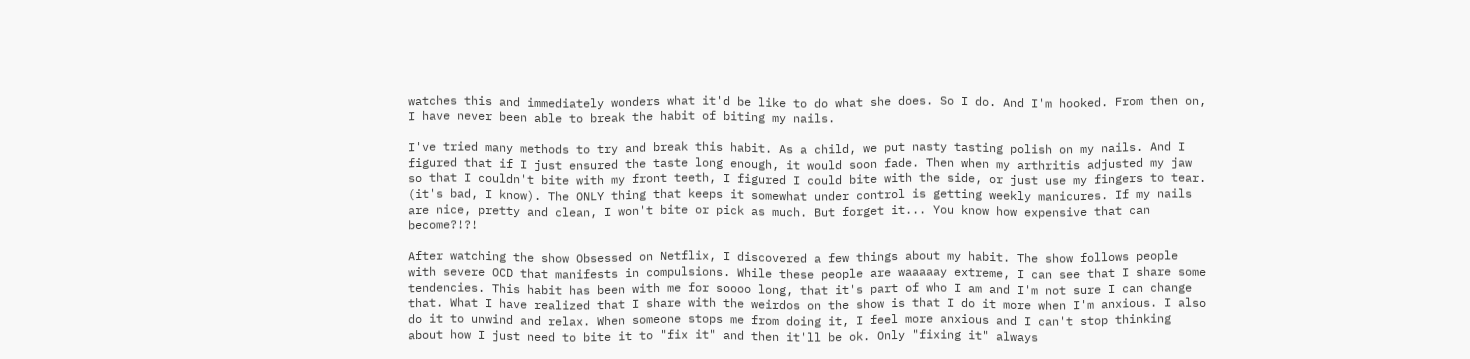watches this and immediately wonders what it'd be like to do what she does. So I do. And I'm hooked. From then on, I have never been able to break the habit of biting my nails.

I've tried many methods to try and break this habit. As a child, we put nasty tasting polish on my nails. And I figured that if I just ensured the taste long enough, it would soon fade. Then when my arthritis adjusted my jaw so that I couldn't bite with my front teeth, I figured I could bite with the side, or just use my fingers to tear. (it's bad, I know). The ONLY thing that keeps it somewhat under control is getting weekly manicures. If my nails are nice, pretty and clean, I won't bite or pick as much. But forget it... You know how expensive that can become?!?!

After watching the show Obsessed on Netflix, I discovered a few things about my habit. The show follows people with severe OCD that manifests in compulsions. While these people are waaaaay extreme, I can see that I share some tendencies. This habit has been with me for soooo long, that it's part of who I am and I'm not sure I can change that. What I have realized that I share with the weirdos on the show is that I do it more when I'm anxious. I also do it to unwind and relax. When someone stops me from doing it, I feel more anxious and I can't stop thinking about how I just need to bite it to "fix it" and then it'll be ok. Only "fixing it" always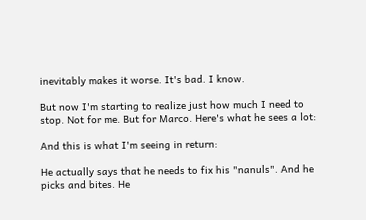inevitably makes it worse. It's bad. I know.

But now I'm starting to realize just how much I need to stop. Not for me. But for Marco. Here's what he sees a lot:

And this is what I'm seeing in return:

He actually says that he needs to fix his "nanuls". And he picks and bites. He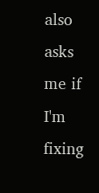also asks me if I'm fixing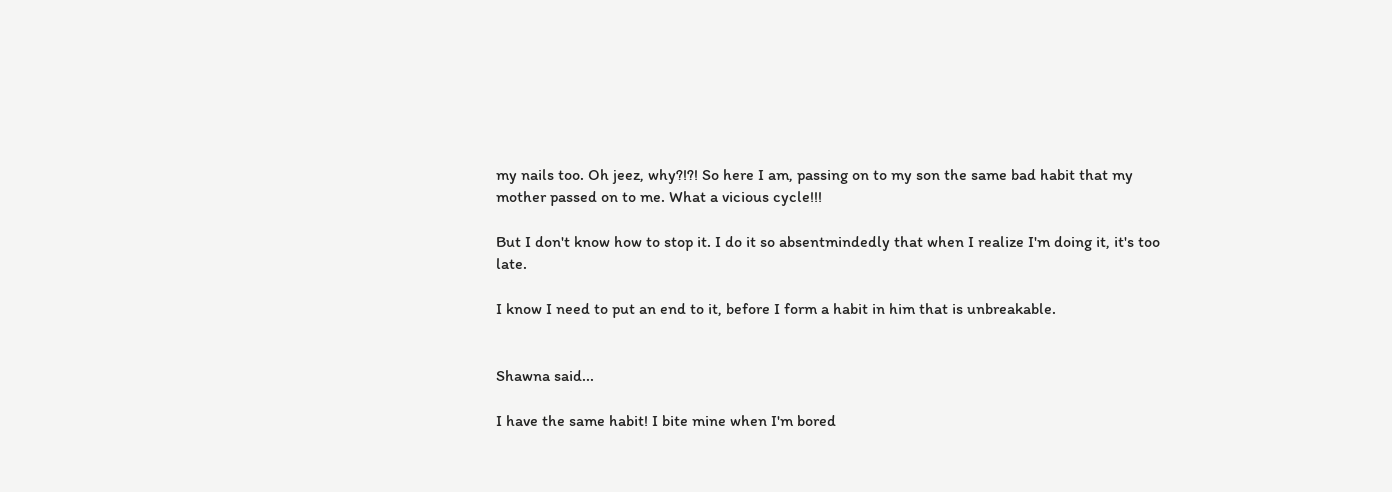my nails too. Oh jeez, why?!?! So here I am, passing on to my son the same bad habit that my mother passed on to me. What a vicious cycle!!!

But I don't know how to stop it. I do it so absentmindedly that when I realize I'm doing it, it's too late.

I know I need to put an end to it, before I form a habit in him that is unbreakable.


Shawna said...

I have the same habit! I bite mine when I'm bored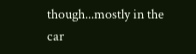though...mostly in the car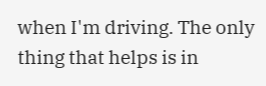when I'm driving. The only thing that helps is in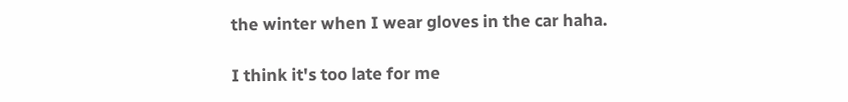the winter when I wear gloves in the car haha.

I think it's too late for me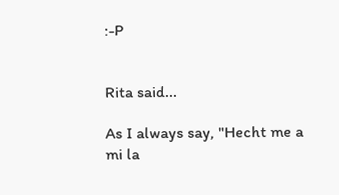:-P


Rita said...

As I always say, "Hecht me a mi la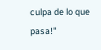culpa de lo que pasa!"